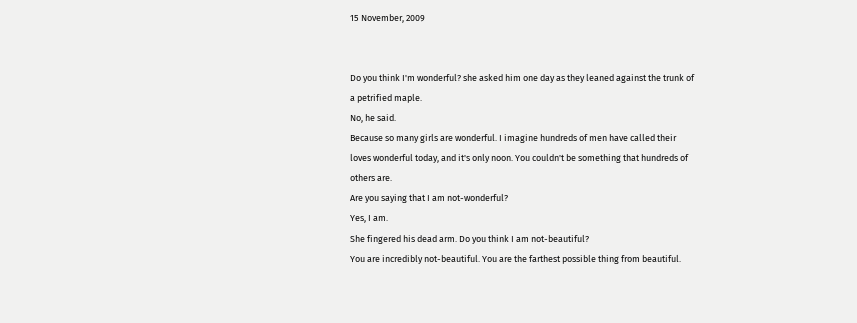15 November, 2009


Do you think I'm wonderful? she asked him one day as they leaned against the trunk of a petrified maple.
No, he said.
Because so many girls are wonderful. I imagine hundreds of men have called their loves wonderful today, and it's only noon. You couldn't be something that hundreds of others are.
Are you saying that I am not-wonderful?
Yes, I am.
She fingered his dead arm. Do you think I am not-beautiful?
You are incredibly not-beautiful. You are the farthest possible thing from beautiful.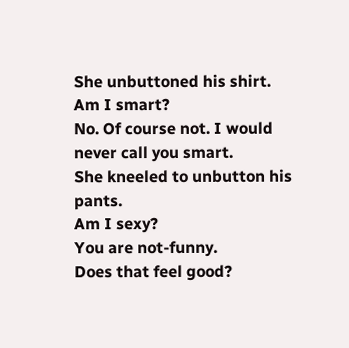She unbuttoned his shirt.
Am I smart?
No. Of course not. I would never call you smart.
She kneeled to unbutton his pants.
Am I sexy?
You are not-funny.
Does that feel good?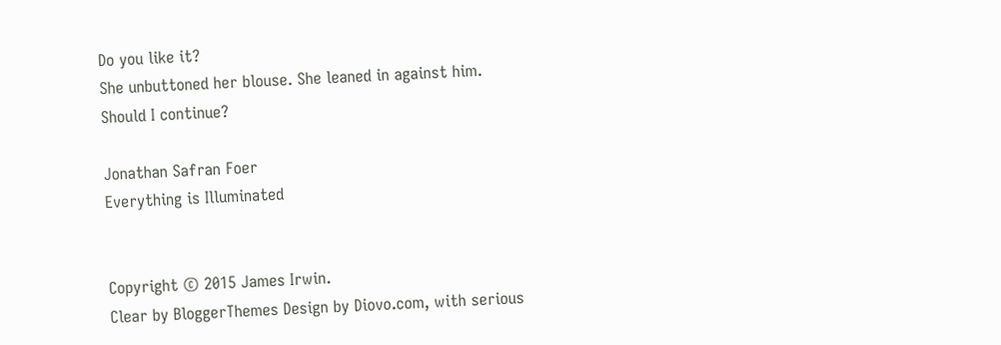Do you like it?
She unbuttoned her blouse. She leaned in against him.
Should I continue?

Jonathan Safran Foer
Everything is Illuminated


Copyright © 2015 James Irwin.
Clear by BloggerThemes Design by Diovo.com, with serious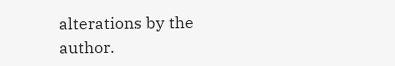alterations by the author.